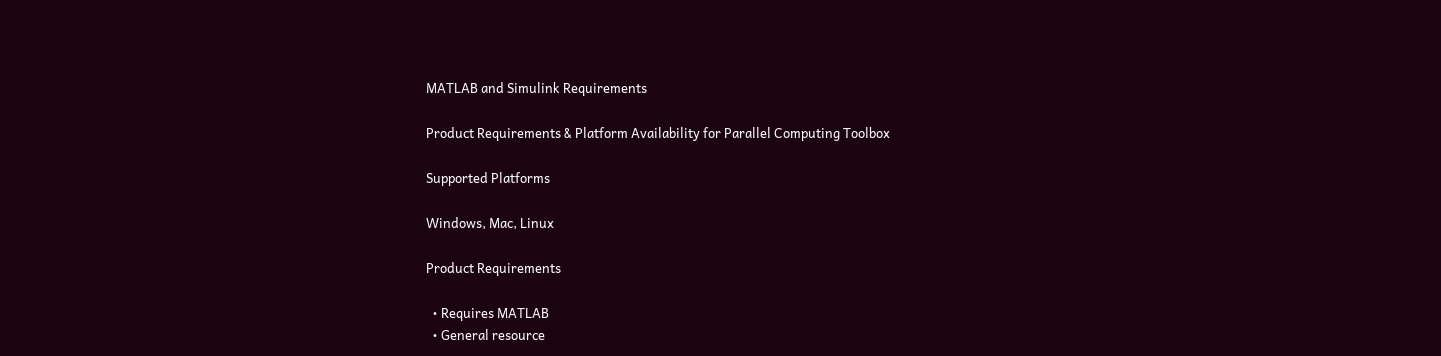MATLAB and Simulink Requirements

Product Requirements & Platform Availability for Parallel Computing Toolbox

Supported Platforms

Windows, Mac, Linux

Product Requirements

  • Requires MATLAB
  • General resource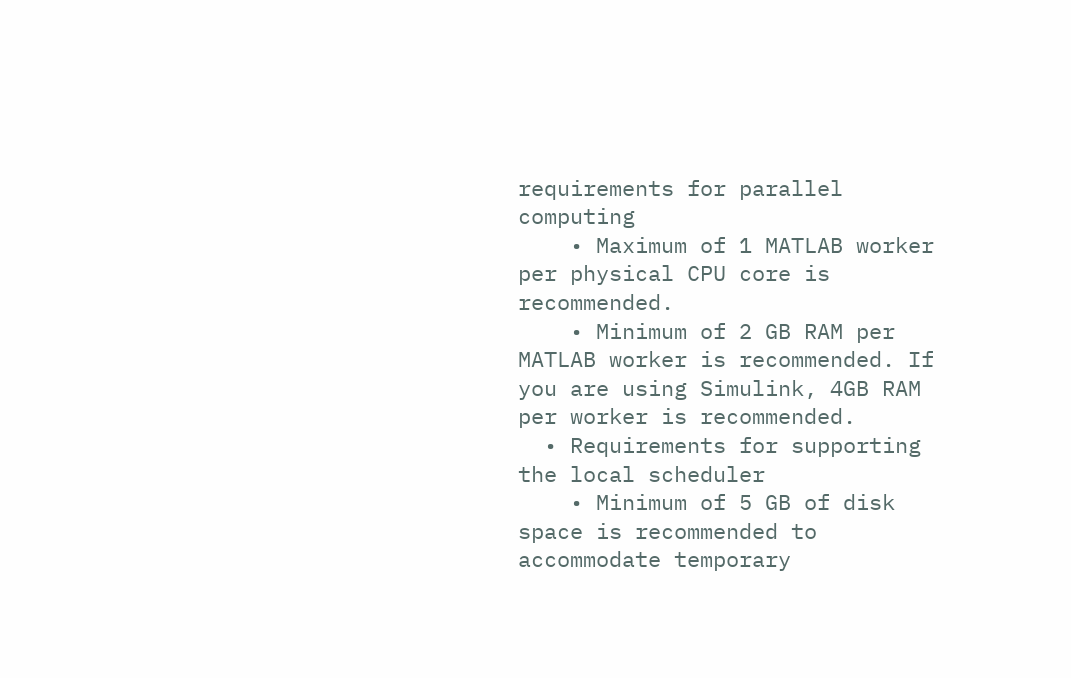requirements for parallel computing
    • Maximum of 1 MATLAB worker per physical CPU core is recommended.
    • Minimum of 2 GB RAM per MATLAB worker is recommended. If you are using Simulink, 4GB RAM per worker is recommended.
  • Requirements for supporting the local scheduler
    • Minimum of 5 GB of disk space is recommended to accommodate temporary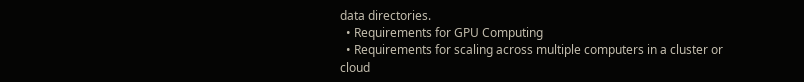data directories.
  • Requirements for GPU Computing
  • Requirements for scaling across multiple computers in a cluster or cloud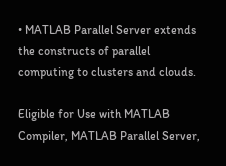• MATLAB Parallel Server extends the constructs of parallel computing to clusters and clouds.

Eligible for Use with MATLAB Compiler, MATLAB Parallel Server,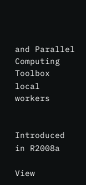and Parallel Computing Toolbox local workers


Introduced in R2008a

View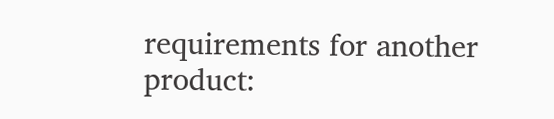requirements for another product: